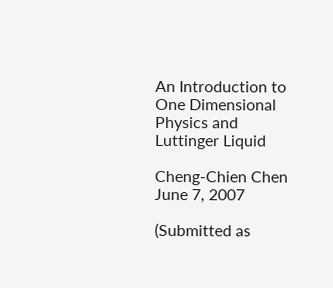An Introduction to One Dimensional Physics and Luttinger Liquid

Cheng-Chien Chen
June 7, 2007

(Submitted as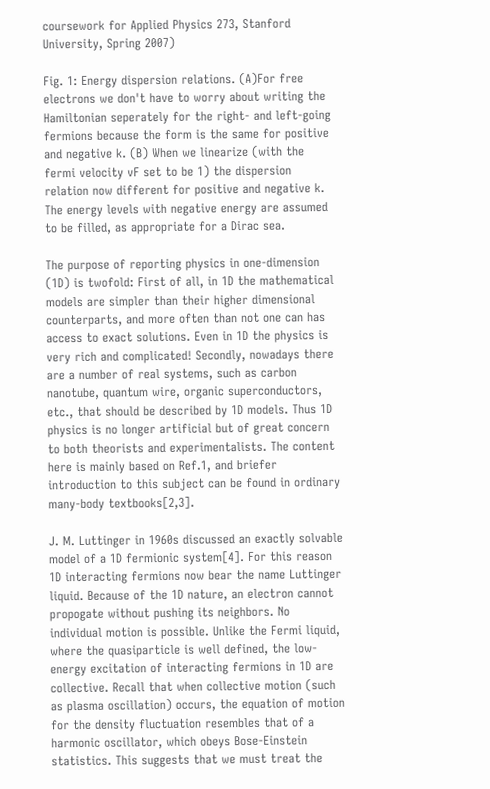coursework for Applied Physics 273, Stanford University, Spring 2007)

Fig. 1: Energy dispersion relations. (A)For free electrons we don't have to worry about writing the Hamiltonian seperately for the right- and left-going fermions because the form is the same for positive and negative k. (B) When we linearize (with the fermi velocity vF set to be 1) the dispersion relation now different for positive and negative k. The energy levels with negative energy are assumed to be filled, as appropriate for a Dirac sea.

The purpose of reporting physics in one-dimension (1D) is twofold: First of all, in 1D the mathematical models are simpler than their higher dimensional counterparts, and more often than not one can has access to exact solutions. Even in 1D the physics is very rich and complicated! Secondly, nowadays there are a number of real systems, such as carbon nanotube, quantum wire, organic superconductors, etc., that should be described by 1D models. Thus 1D physics is no longer artificial but of great concern to both theorists and experimentalists. The content here is mainly based on Ref.1, and briefer introduction to this subject can be found in ordinary many-body textbooks[2,3].

J. M. Luttinger in 1960s discussed an exactly solvable model of a 1D fermionic system[4]. For this reason 1D interacting fermions now bear the name Luttinger liquid. Because of the 1D nature, an electron cannot propogate without pushing its neighbors. No individual motion is possible. Unlike the Fermi liquid, where the quasiparticle is well defined, the low-energy excitation of interacting fermions in 1D are collective. Recall that when collective motion (such as plasma oscillation) occurs, the equation of motion for the density fluctuation resembles that of a harmonic oscillator, which obeys Bose-Einstein statistics. This suggests that we must treat the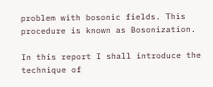problem with bosonic fields. This procedure is known as Bosonization.

In this report I shall introduce the technique of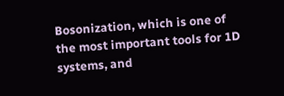Bosonization, which is one of the most important tools for 1D systems, and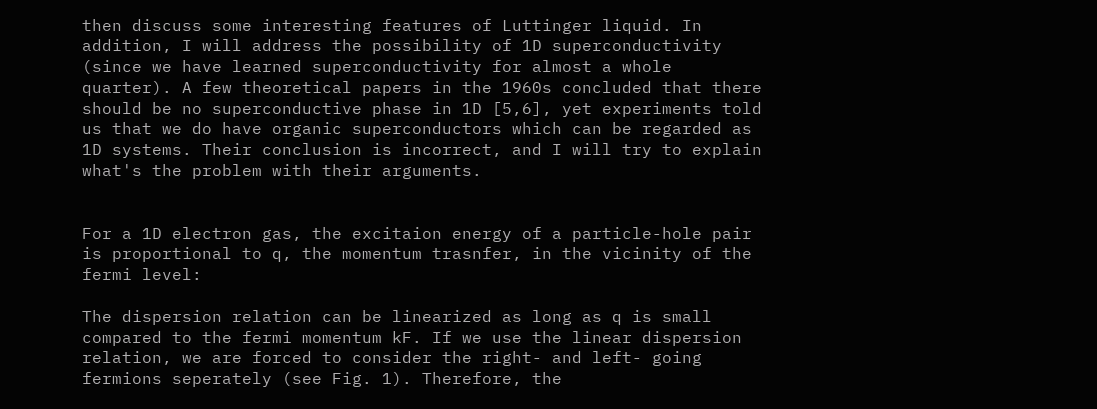then discuss some interesting features of Luttinger liquid. In addition, I will address the possibility of 1D superconductivity (since we have learned superconductivity for almost a whole quarter). A few theoretical papers in the 1960s concluded that there should be no superconductive phase in 1D [5,6], yet experiments told us that we do have organic superconductors which can be regarded as 1D systems. Their conclusion is incorrect, and I will try to explain what's the problem with their arguments.


For a 1D electron gas, the excitaion energy of a particle-hole pair is proportional to q, the momentum trasnfer, in the vicinity of the fermi level:

The dispersion relation can be linearized as long as q is small compared to the fermi momentum kF. If we use the linear dispersion relation, we are forced to consider the right- and left- going fermions seperately (see Fig. 1). Therefore, the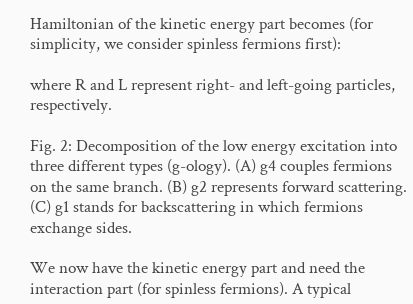Hamiltonian of the kinetic energy part becomes (for simplicity, we consider spinless fermions first):

where R and L represent right- and left-going particles, respectively.

Fig. 2: Decomposition of the low energy excitation into three different types (g-ology). (A) g4 couples fermions on the same branch. (B) g2 represents forward scattering. (C) g1 stands for backscattering in which fermions exchange sides.

We now have the kinetic energy part and need the interaction part (for spinless fermions). A typical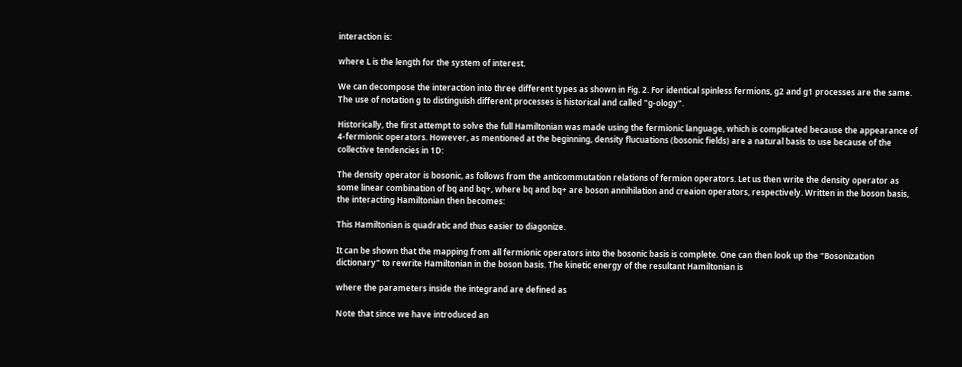interaction is:

where L is the length for the system of interest.

We can decompose the interaction into three different types as shown in Fig. 2. For identical spinless fermions, g2 and g1 processes are the same. The use of notation g to distinguish different processes is historical and called "g-ology".

Historically, the first attempt to solve the full Hamiltonian was made using the fermionic language, which is complicated because the appearance of 4-fermionic operators. However, as mentioned at the beginning, density flucuations (bosonic fields) are a natural basis to use because of the collective tendencies in 1D:

The density operator is bosonic, as follows from the anticommutation relations of fermion operators. Let us then write the density operator as some linear combination of bq and bq+, where bq and bq+ are boson annihilation and creaion operators, respectively. Written in the boson basis, the interacting Hamiltonian then becomes:

This Hamiltonian is quadratic and thus easier to diagonize.

It can be shown that the mapping from all fermionic operators into the bosonic basis is complete. One can then look up the "Bosonization dictionary" to rewrite Hamiltonian in the boson basis. The kinetic energy of the resultant Hamiltonian is

where the parameters inside the integrand are defined as

Note that since we have introduced an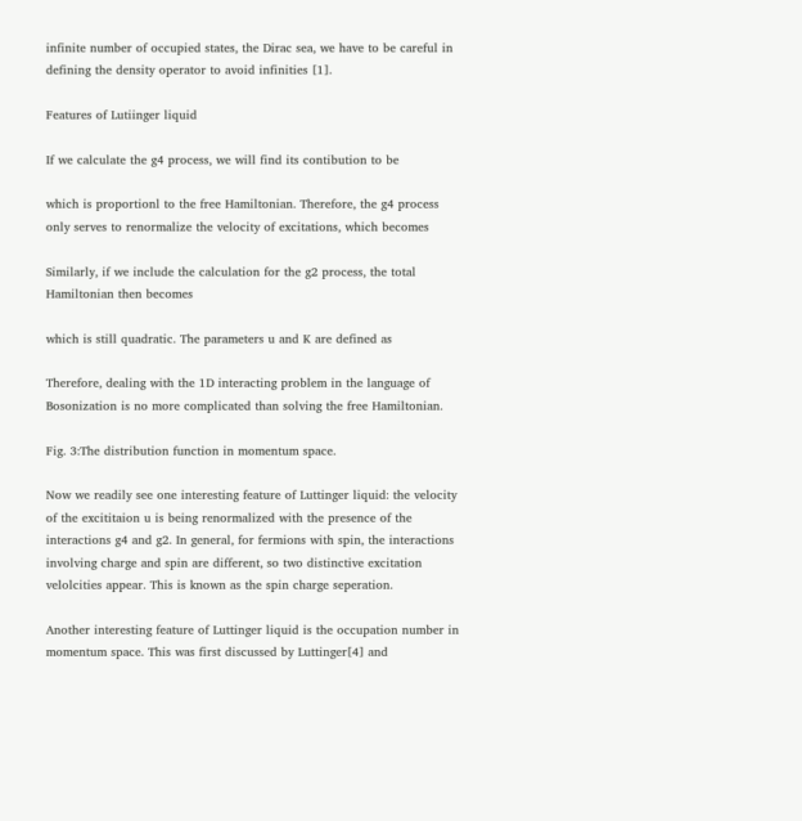infinite number of occupied states, the Dirac sea, we have to be careful in defining the density operator to avoid infinities [1].

Features of Lutiinger liquid

If we calculate the g4 process, we will find its contibution to be

which is proportionl to the free Hamiltonian. Therefore, the g4 process only serves to renormalize the velocity of excitations, which becomes

Similarly, if we include the calculation for the g2 process, the total Hamiltonian then becomes

which is still quadratic. The parameters u and K are defined as

Therefore, dealing with the 1D interacting problem in the language of Bosonization is no more complicated than solving the free Hamiltonian.

Fig. 3:The distribution function in momentum space.

Now we readily see one interesting feature of Luttinger liquid: the velocity of the excititaion u is being renormalized with the presence of the interactions g4 and g2. In general, for fermions with spin, the interactions involving charge and spin are different, so two distinctive excitation velolcities appear. This is known as the spin charge seperation.

Another interesting feature of Luttinger liquid is the occupation number in momentum space. This was first discussed by Luttinger[4] and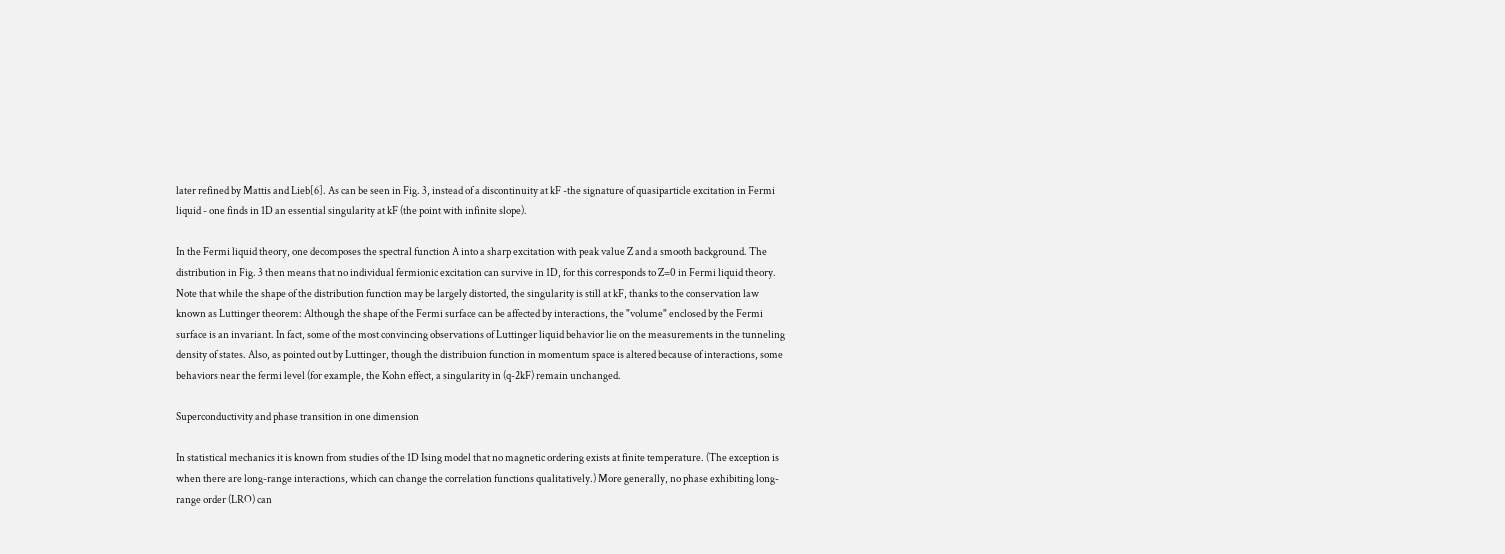later refined by Mattis and Lieb[6]. As can be seen in Fig. 3, instead of a discontinuity at kF -the signature of quasiparticle excitation in Fermi liquid - one finds in 1D an essential singularity at kF (the point with infinite slope).

In the Fermi liquid theory, one decomposes the spectral function A into a sharp excitation with peak value Z and a smooth background. The distribution in Fig. 3 then means that no individual fermionic excitation can survive in 1D, for this corresponds to Z=0 in Fermi liquid theory. Note that while the shape of the distribution function may be largely distorted, the singularity is still at kF, thanks to the conservation law known as Luttinger theorem: Although the shape of the Fermi surface can be affected by interactions, the "volume" enclosed by the Fermi surface is an invariant. In fact, some of the most convincing observations of Luttinger liquid behavior lie on the measurements in the tunneling density of states. Also, as pointed out by Luttinger, though the distribuion function in momentum space is altered because of interactions, some behaviors near the fermi level (for example, the Kohn effect, a singularity in (q-2kF) remain unchanged.

Superconductivity and phase transition in one dimension

In statistical mechanics it is known from studies of the 1D Ising model that no magnetic ordering exists at finite temperature. (The exception is when there are long-range interactions, which can change the correlation functions qualitatively.) More generally, no phase exhibiting long-range order (LRO) can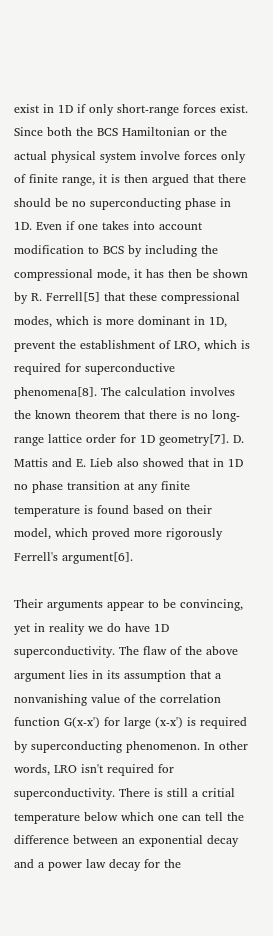exist in 1D if only short-range forces exist. Since both the BCS Hamiltonian or the actual physical system involve forces only of finite range, it is then argued that there should be no superconducting phase in 1D. Even if one takes into account modification to BCS by including the compressional mode, it has then be shown by R. Ferrell[5] that these compressional modes, which is more dominant in 1D, prevent the establishment of LRO, which is required for superconductive phenomena[8]. The calculation involves the known theorem that there is no long-range lattice order for 1D geometry[7]. D. Mattis and E. Lieb also showed that in 1D no phase transition at any finite temperature is found based on their model, which proved more rigorously Ferrell's argument[6].

Their arguments appear to be convincing, yet in reality we do have 1D superconductivity. The flaw of the above argument lies in its assumption that a nonvanishing value of the correlation function G(x-x') for large (x-x') is required by superconducting phenomenon. In other words, LRO isn't required for superconductivity. There is still a critial temperature below which one can tell the difference between an exponential decay and a power law decay for the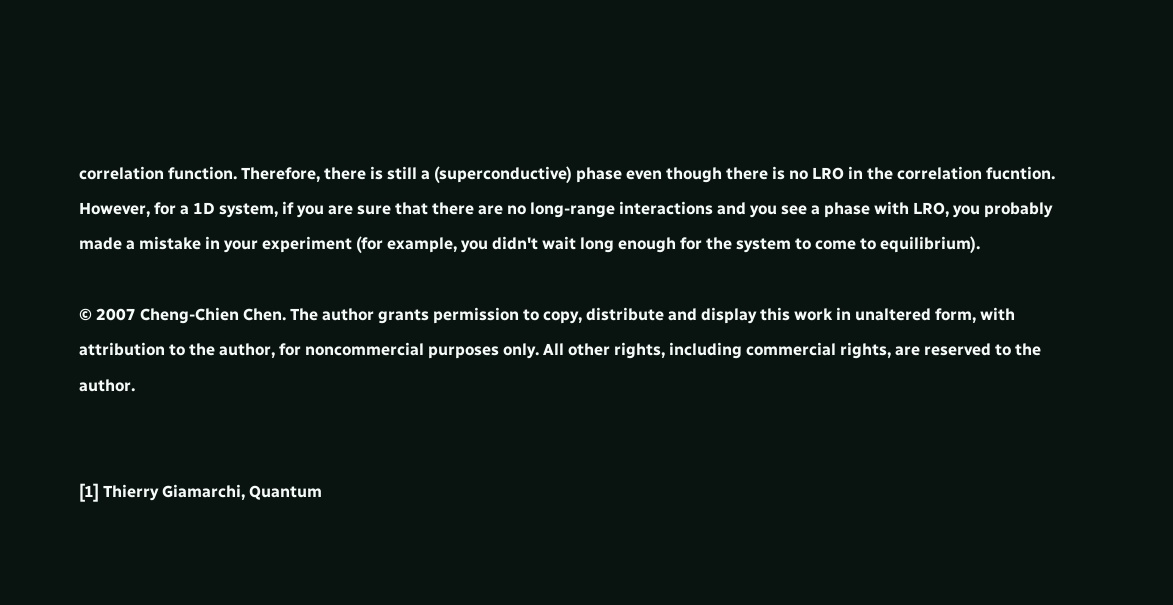correlation function. Therefore, there is still a (superconductive) phase even though there is no LRO in the correlation fucntion. However, for a 1D system, if you are sure that there are no long-range interactions and you see a phase with LRO, you probably made a mistake in your experiment (for example, you didn't wait long enough for the system to come to equilibrium).

© 2007 Cheng-Chien Chen. The author grants permission to copy, distribute and display this work in unaltered form, with attribution to the author, for noncommercial purposes only. All other rights, including commercial rights, are reserved to the author.


[1] Thierry Giamarchi, Quantum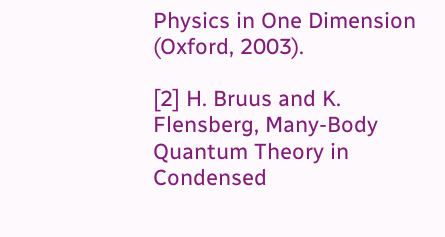Physics in One Dimension (Oxford, 2003).

[2] H. Bruus and K. Flensberg, Many-Body Quantum Theory in Condensed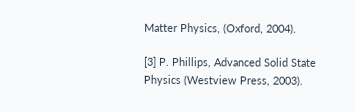Matter Physics, (Oxford, 2004).

[3] P. Phillips, Advanced Solid State Physics (Westview Press, 2003).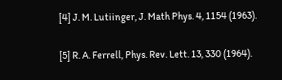[4] J. M. Lutiinger, J. Math Phys. 4, 1154 (1963).

[5] R. A. Ferrell, Phys. Rev. Lett. 13, 330 (1964).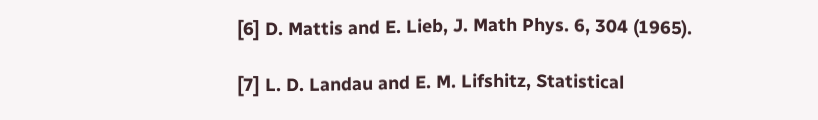[6] D. Mattis and E. Lieb, J. Math Phys. 6, 304 (1965).

[7] L. D. Landau and E. M. Lifshitz, Statistical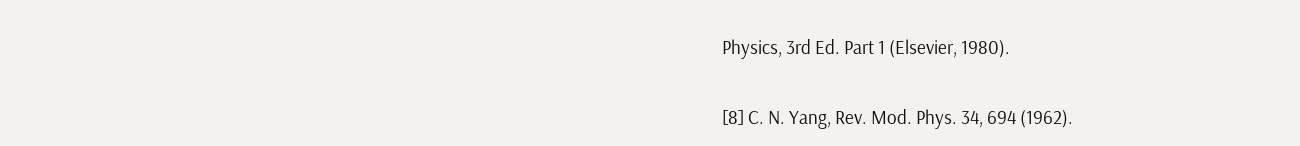Physics, 3rd Ed. Part 1 (Elsevier, 1980).

[8] C. N. Yang, Rev. Mod. Phys. 34, 694 (1962).